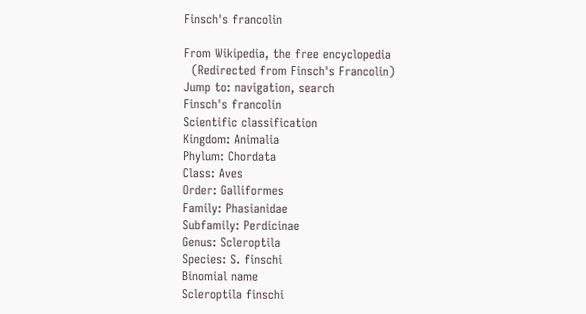Finsch's francolin

From Wikipedia, the free encyclopedia
  (Redirected from Finsch's Francolin)
Jump to: navigation, search
Finsch's francolin
Scientific classification
Kingdom: Animalia
Phylum: Chordata
Class: Aves
Order: Galliformes
Family: Phasianidae
Subfamily: Perdicinae
Genus: Scleroptila
Species: S. finschi
Binomial name
Scleroptila finschi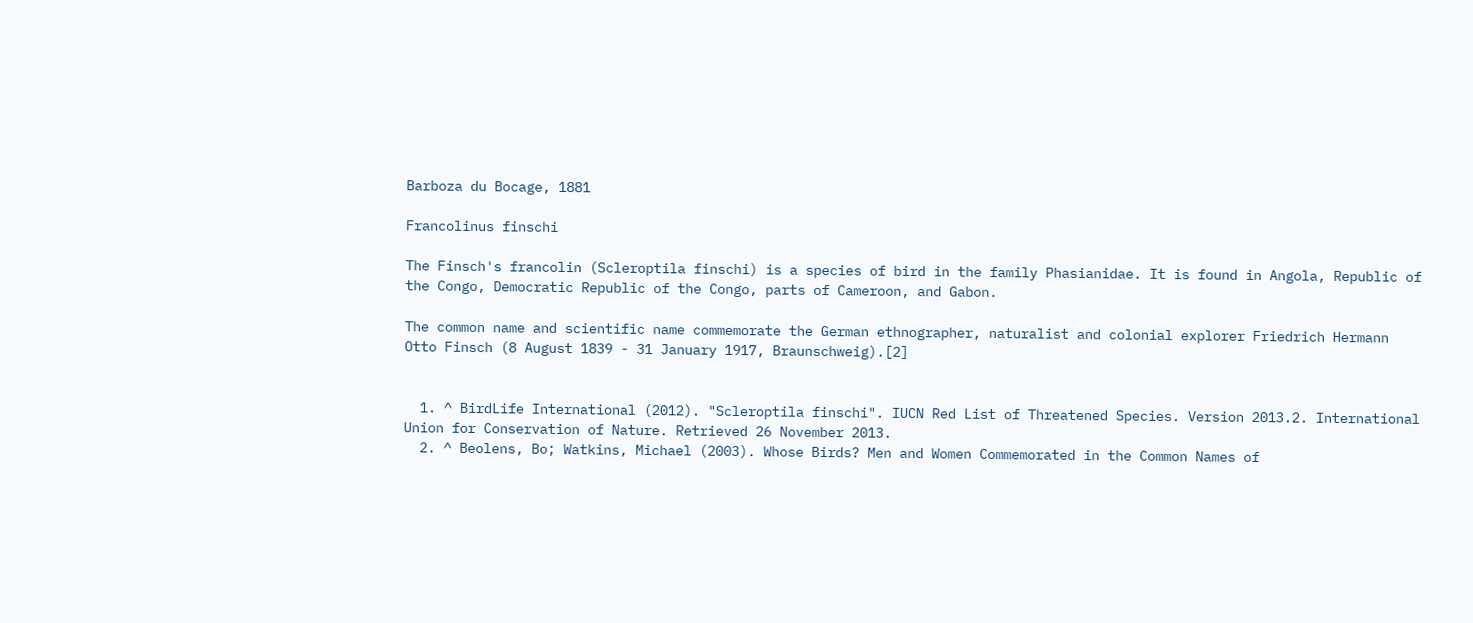Barboza du Bocage, 1881

Francolinus finschi

The Finsch's francolin (Scleroptila finschi) is a species of bird in the family Phasianidae. It is found in Angola, Republic of the Congo, Democratic Republic of the Congo, parts of Cameroon, and Gabon.

The common name and scientific name commemorate the German ethnographer, naturalist and colonial explorer Friedrich Hermann Otto Finsch (8 August 1839 - 31 January 1917, Braunschweig).[2]


  1. ^ BirdLife International (2012). "Scleroptila finschi". IUCN Red List of Threatened Species. Version 2013.2. International Union for Conservation of Nature. Retrieved 26 November 2013.
  2. ^ Beolens, Bo; Watkins, Michael (2003). Whose Birds? Men and Women Commemorated in the Common Names of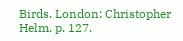Birds. London: Christopher Helm. p. 127.